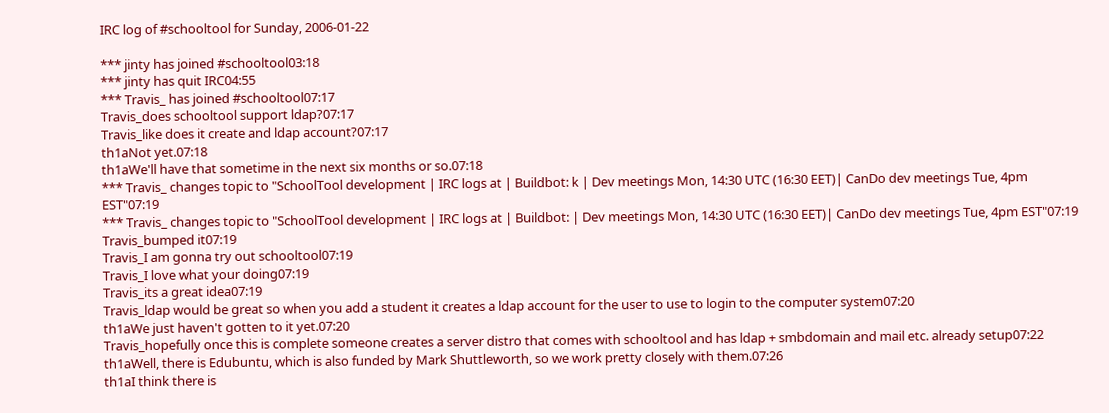IRC log of #schooltool for Sunday, 2006-01-22

*** jinty has joined #schooltool03:18
*** jinty has quit IRC04:55
*** Travis_ has joined #schooltool07:17
Travis_does schooltool support ldap?07:17
Travis_like does it create and ldap account?07:17
th1aNot yet.07:18
th1aWe'll have that sometime in the next six months or so.07:18
*** Travis_ changes topic to "SchoolTool development | IRC logs at | Buildbot: k | Dev meetings Mon, 14:30 UTC (16:30 EET)| CanDo dev meetings Tue, 4pm EST"07:19
*** Travis_ changes topic to "SchoolTool development | IRC logs at | Buildbot: | Dev meetings Mon, 14:30 UTC (16:30 EET)| CanDo dev meetings Tue, 4pm EST"07:19
Travis_bumped it07:19
Travis_I am gonna try out schooltool07:19
Travis_I love what your doing07:19
Travis_its a great idea07:19
Travis_ldap would be great so when you add a student it creates a ldap account for the user to use to login to the computer system07:20
th1aWe just haven't gotten to it yet.07:20
Travis_hopefully once this is complete someone creates a server distro that comes with schooltool and has ldap + smbdomain and mail etc. already setup07:22
th1aWell, there is Edubuntu, which is also funded by Mark Shuttleworth, so we work pretty closely with them.07:26
th1aI think there is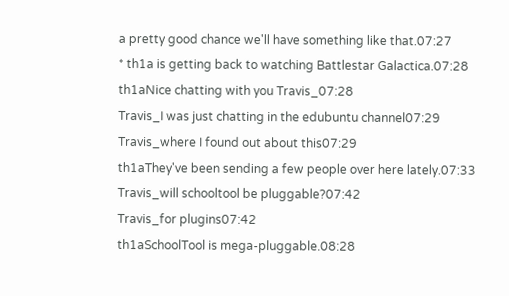a pretty good chance we'll have something like that.07:27
* th1a is getting back to watching Battlestar Galactica.07:28
th1aNice chatting with you Travis_07:28
Travis_I was just chatting in the edubuntu channel07:29
Travis_where I found out about this07:29
th1aThey've been sending a few people over here lately.07:33
Travis_will schooltool be pluggable?07:42
Travis_for plugins07:42
th1aSchoolTool is mega-pluggable.08:28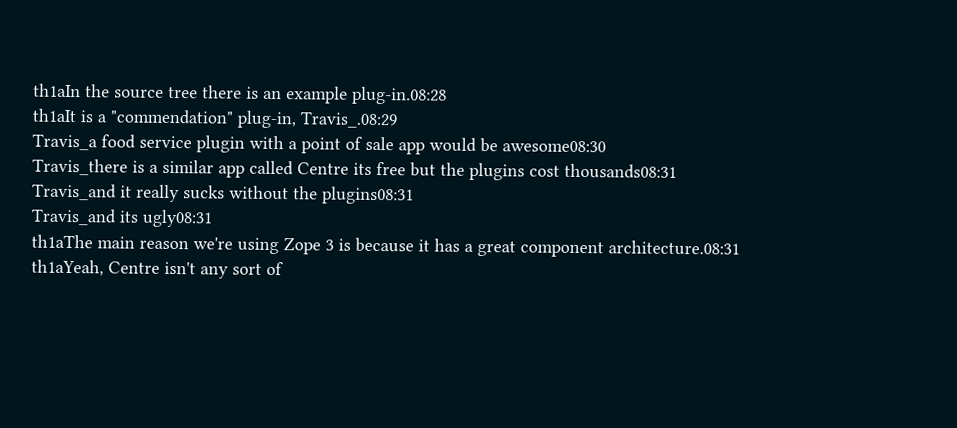th1aIn the source tree there is an example plug-in.08:28
th1aIt is a "commendation" plug-in, Travis_.08:29
Travis_a food service plugin with a point of sale app would be awesome08:30
Travis_there is a similar app called Centre its free but the plugins cost thousands08:31
Travis_and it really sucks without the plugins08:31
Travis_and its ugly08:31
th1aThe main reason we're using Zope 3 is because it has a great component architecture.08:31
th1aYeah, Centre isn't any sort of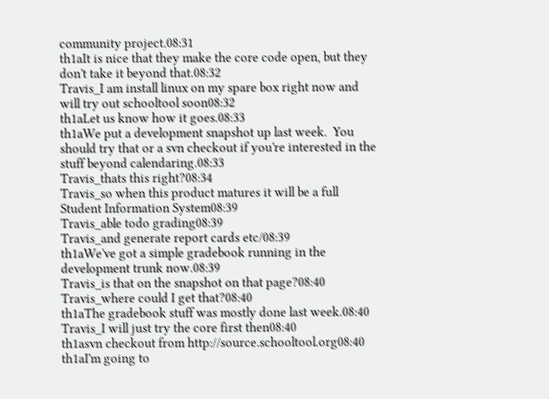community project.08:31
th1aIt is nice that they make the core code open, but they don't take it beyond that.08:32
Travis_I am install linux on my spare box right now and will try out schooltool soon08:32
th1aLet us know how it goes.08:33
th1aWe put a development snapshot up last week.  You should try that or a svn checkout if you're interested in the stuff beyond calendaring.08:33
Travis_thats this right?08:34
Travis_so when this product matures it will be a full Student Information System08:39
Travis_able todo grading08:39
Travis_and generate report cards etc/08:39
th1aWe've got a simple gradebook running in the development trunk now.08:39
Travis_is that on the snapshot on that page?08:40
Travis_where could I get that?08:40
th1aThe gradebook stuff was mostly done last week.08:40
Travis_I will just try the core first then08:40
th1asvn checkout from http://source.schooltool.org08:40
th1aI'm going to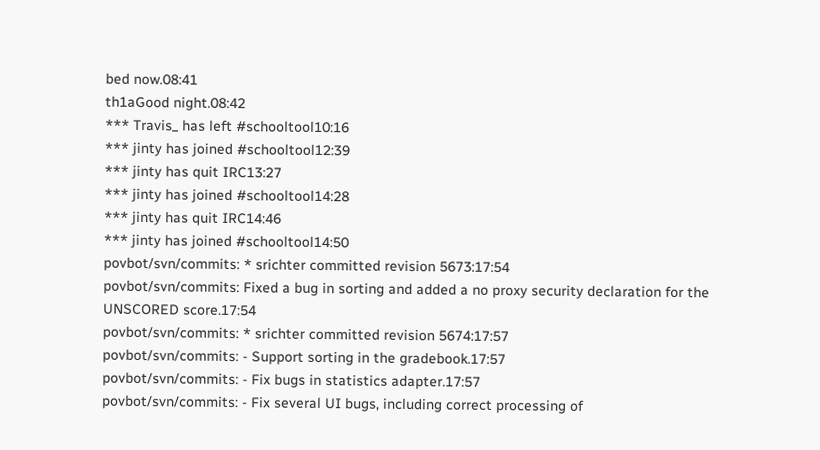bed now.08:41
th1aGood night.08:42
*** Travis_ has left #schooltool10:16
*** jinty has joined #schooltool12:39
*** jinty has quit IRC13:27
*** jinty has joined #schooltool14:28
*** jinty has quit IRC14:46
*** jinty has joined #schooltool14:50
povbot/svn/commits: * srichter committed revision 5673:17:54
povbot/svn/commits: Fixed a bug in sorting and added a no proxy security declaration for the UNSCORED score.17:54
povbot/svn/commits: * srichter committed revision 5674:17:57
povbot/svn/commits: - Support sorting in the gradebook.17:57
povbot/svn/commits: - Fix bugs in statistics adapter.17:57
povbot/svn/commits: - Fix several UI bugs, including correct processing of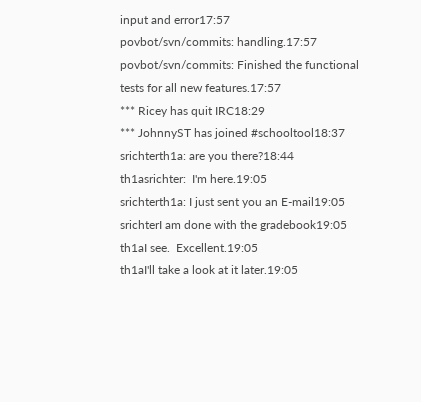input and error17:57
povbot/svn/commits: handling.17:57
povbot/svn/commits: Finished the functional tests for all new features.17:57
*** Ricey has quit IRC18:29
*** JohnnyST has joined #schooltool18:37
srichterth1a: are you there?18:44
th1asrichter:  I'm here.19:05
srichterth1a: I just sent you an E-mail19:05
srichterI am done with the gradebook19:05
th1aI see.  Excellent.19:05
th1aI'll take a look at it later.19:05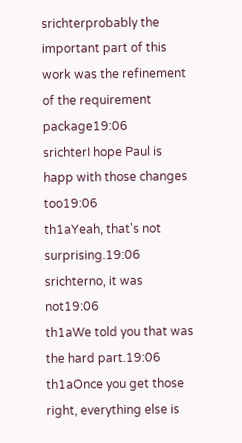srichterprobably the important part of this work was the refinement of the requirement package19:06
srichterI hope Paul is happ with those changes too19:06
th1aYeah, that's not surprising.19:06
srichterno, it was not19:06
th1aWe told you that was the hard part.19:06
th1aOnce you get those right, everything else is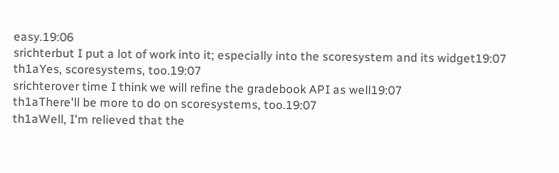easy.19:06
srichterbut I put a lot of work into it; especially into the scoresystem and its widget19:07
th1aYes, scoresystems, too.19:07
srichterover time I think we will refine the gradebook API as well19:07
th1aThere'll be more to do on scoresystems, too.19:07
th1aWell, I'm relieved that the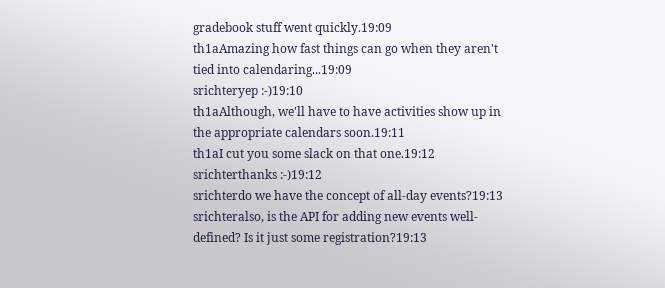gradebook stuff went quickly.19:09
th1aAmazing how fast things can go when they aren't tied into calendaring...19:09
srichteryep :-)19:10
th1aAlthough, we'll have to have activities show up in the appropriate calendars soon.19:11
th1aI cut you some slack on that one.19:12
srichterthanks :-)19:12
srichterdo we have the concept of all-day events?19:13
srichteralso, is the API for adding new events well-defined? Is it just some registration?19:13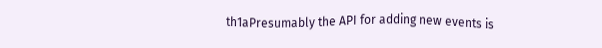th1aPresumably the API for adding new events is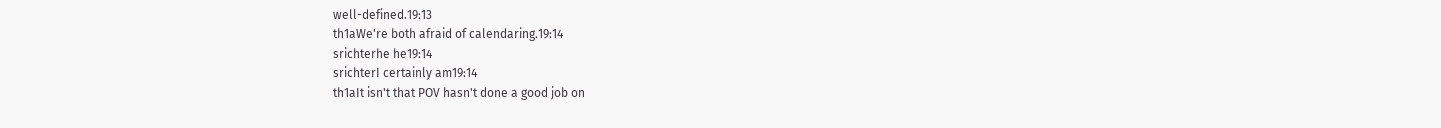well-defined.19:13
th1aWe're both afraid of calendaring.19:14
srichterhe he19:14
srichterI certainly am19:14
th1aIt isn't that POV hasn't done a good job on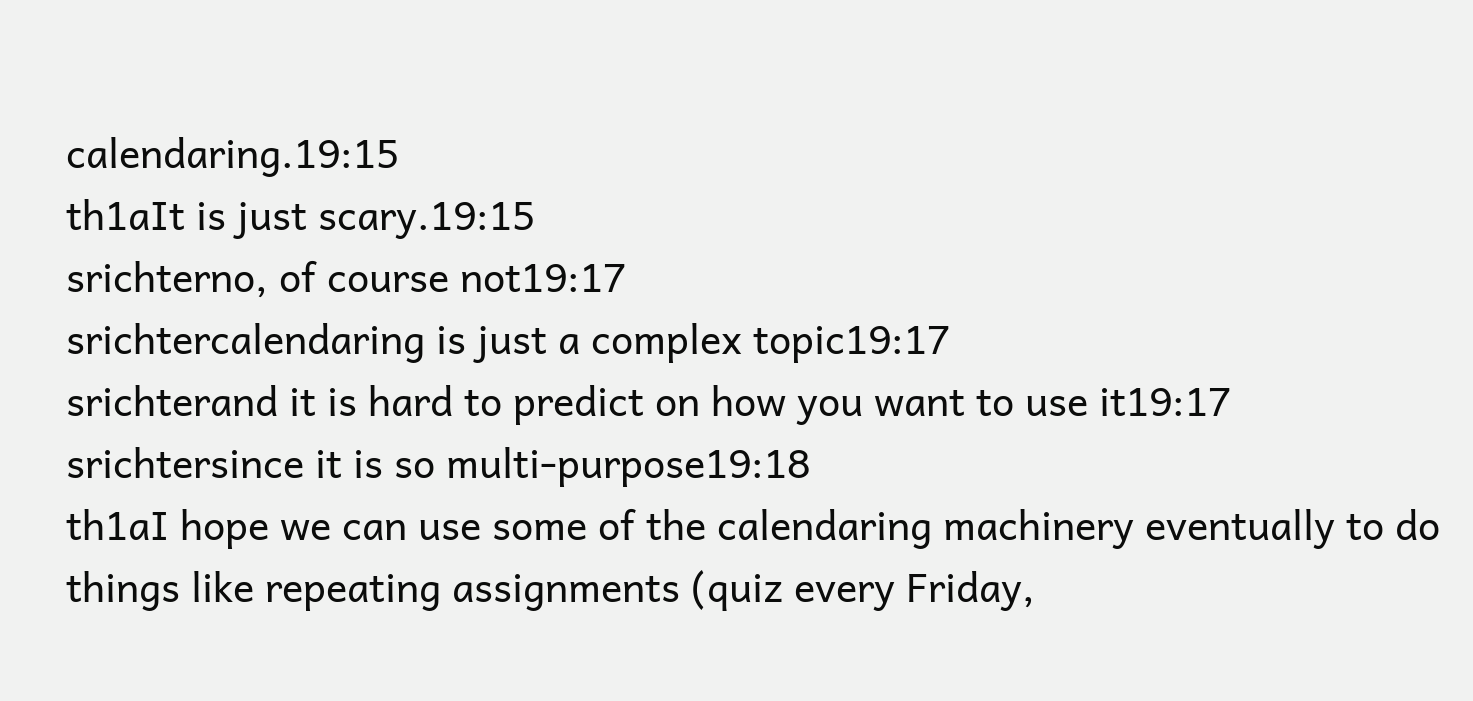calendaring.19:15
th1aIt is just scary.19:15
srichterno, of course not19:17
srichtercalendaring is just a complex topic19:17
srichterand it is hard to predict on how you want to use it19:17
srichtersince it is so multi-purpose19:18
th1aI hope we can use some of the calendaring machinery eventually to do things like repeating assignments (quiz every Friday,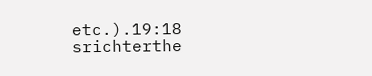etc.).19:18
srichterthe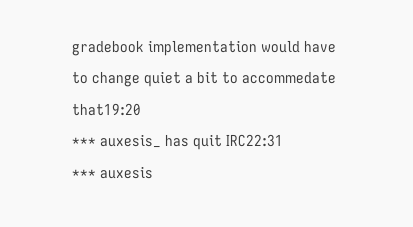gradebook implementation would have to change quiet a bit to accommedate that19:20
*** auxesis_ has quit IRC22:31
*** auxesis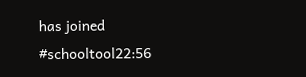has joined #schooltool22:56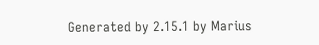Generated by 2.15.1 by Marius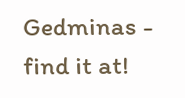Gedminas - find it at!